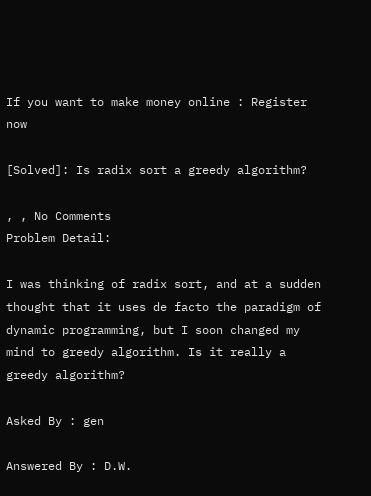If you want to make money online : Register now

[Solved]: Is radix sort a greedy algorithm?

, , No Comments
Problem Detail:

I was thinking of radix sort, and at a sudden thought that it uses de facto the paradigm of dynamic programming, but I soon changed my mind to greedy algorithm. Is it really a greedy algorithm?

Asked By : gen

Answered By : D.W.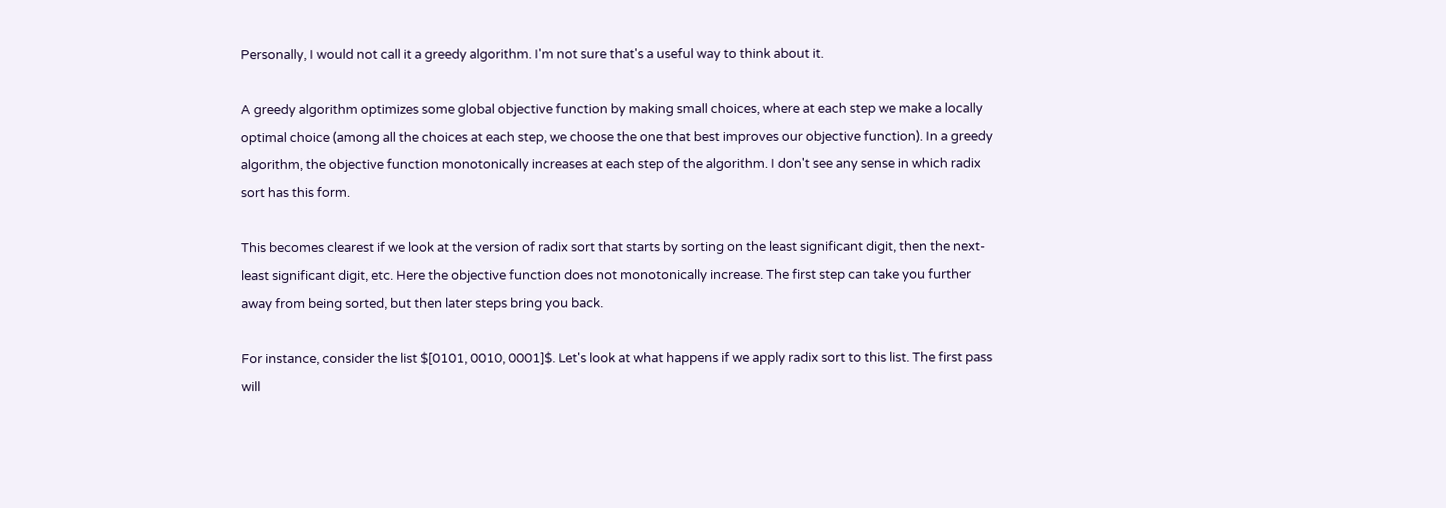Personally, I would not call it a greedy algorithm. I'm not sure that's a useful way to think about it.

A greedy algorithm optimizes some global objective function by making small choices, where at each step we make a locally optimal choice (among all the choices at each step, we choose the one that best improves our objective function). In a greedy algorithm, the objective function monotonically increases at each step of the algorithm. I don't see any sense in which radix sort has this form.

This becomes clearest if we look at the version of radix sort that starts by sorting on the least significant digit, then the next-least significant digit, etc. Here the objective function does not monotonically increase. The first step can take you further away from being sorted, but then later steps bring you back.

For instance, consider the list $[0101, 0010, 0001]$. Let's look at what happens if we apply radix sort to this list. The first pass will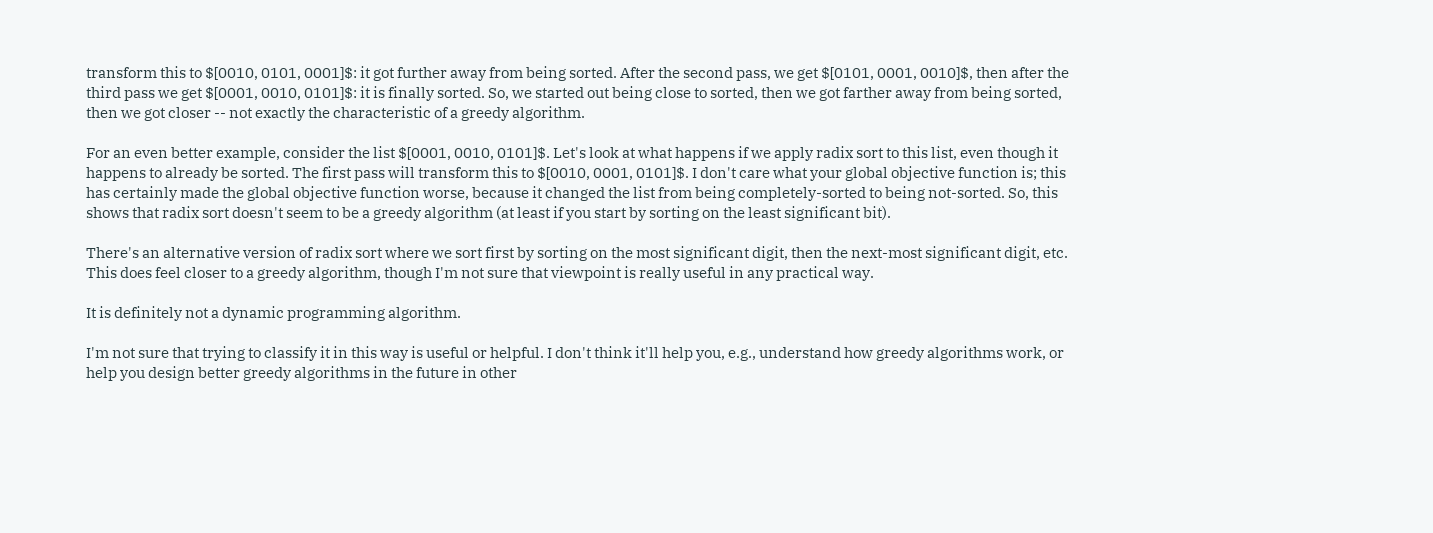transform this to $[0010, 0101, 0001]$: it got further away from being sorted. After the second pass, we get $[0101, 0001, 0010]$, then after the third pass we get $[0001, 0010, 0101]$: it is finally sorted. So, we started out being close to sorted, then we got farther away from being sorted, then we got closer -- not exactly the characteristic of a greedy algorithm.

For an even better example, consider the list $[0001, 0010, 0101]$. Let's look at what happens if we apply radix sort to this list, even though it happens to already be sorted. The first pass will transform this to $[0010, 0001, 0101]$. I don't care what your global objective function is; this has certainly made the global objective function worse, because it changed the list from being completely-sorted to being not-sorted. So, this shows that radix sort doesn't seem to be a greedy algorithm (at least if you start by sorting on the least significant bit).

There's an alternative version of radix sort where we sort first by sorting on the most significant digit, then the next-most significant digit, etc. This does feel closer to a greedy algorithm, though I'm not sure that viewpoint is really useful in any practical way.

It is definitely not a dynamic programming algorithm.

I'm not sure that trying to classify it in this way is useful or helpful. I don't think it'll help you, e.g., understand how greedy algorithms work, or help you design better greedy algorithms in the future in other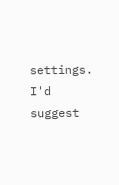settings. I'd suggest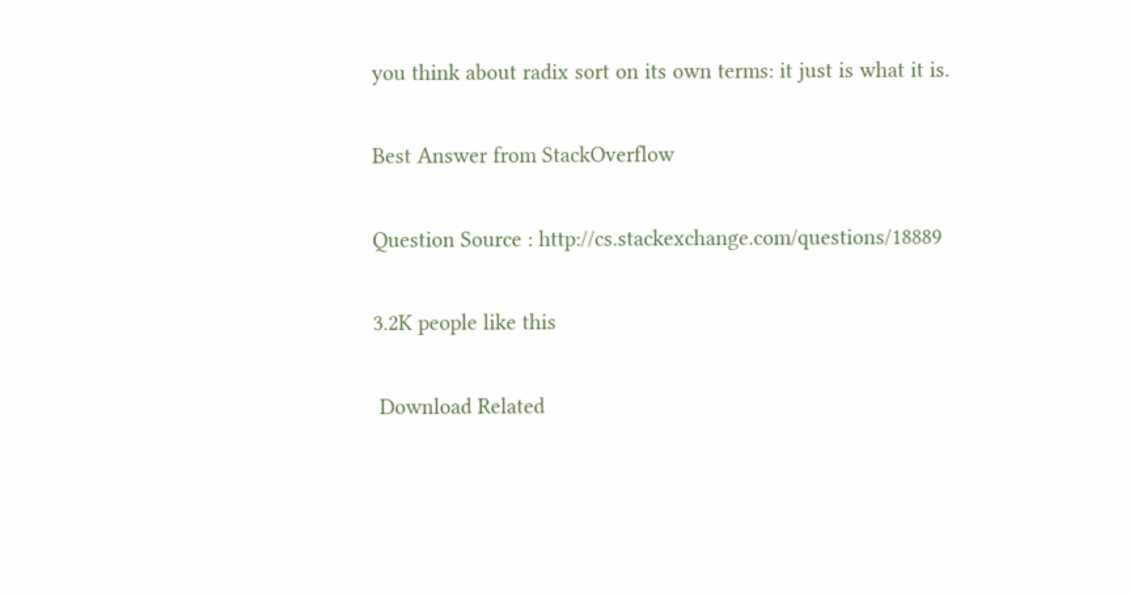you think about radix sort on its own terms: it just is what it is.

Best Answer from StackOverflow

Question Source : http://cs.stackexchange.com/questions/18889

3.2K people like this

 Download Related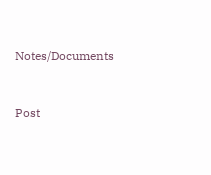Notes/Documents


Post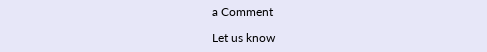a Comment

Let us know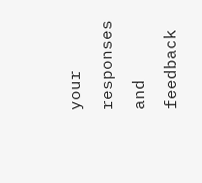your responses and feedback